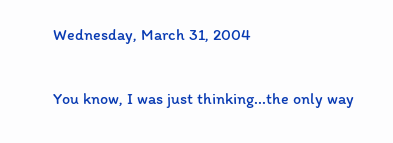Wednesday, March 31, 2004

You know, I was just thinking...the only way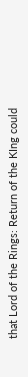that Lord of the Rings: Return of the KIng could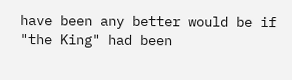have been any better would be if "the King" had been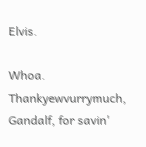Elvis.

Whoa. Thankyewvurrymuch, Gandalf, for savin'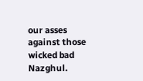our asses against those wicked bad Nazghul.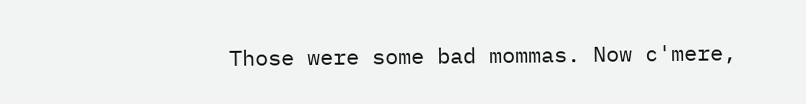Those were some bad mommas. Now c'mere,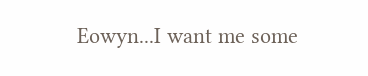Eowyn...I want me some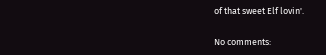of that sweet Elf lovin'.

No comments: